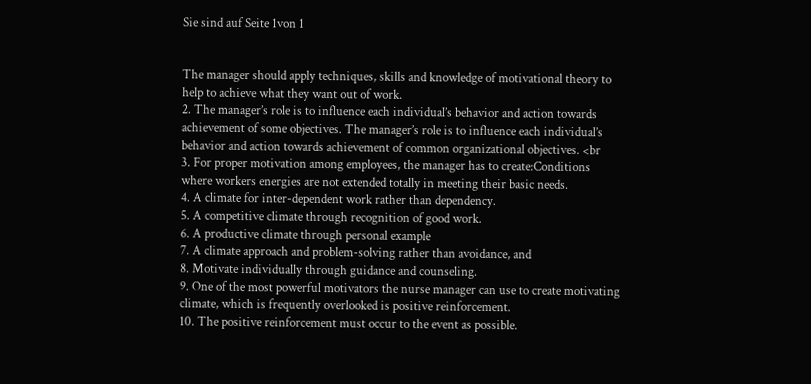Sie sind auf Seite 1von 1


The manager should apply techniques, skills and knowledge of motivational theory to
help to achieve what they want out of work.
2. The manager’s role is to influence each individual’s behavior and action towards
achievement of some objectives. The manager’s role is to influence each individual’s
behavior and action towards achievement of common organizational objectives. <br
3. For proper motivation among employees, the manager has to create:Conditions
where workers energies are not extended totally in meeting their basic needs.
4. A climate for inter-dependent work rather than dependency.
5. A competitive climate through recognition of good work.
6. A productive climate through personal example
7. A climate approach and problem-solving rather than avoidance, and
8. Motivate individually through guidance and counseling.
9. One of the most powerful motivators the nurse manager can use to create motivating
climate, which is frequently overlooked is positive reinforcement.
10. The positive reinforcement must occur to the event as possible.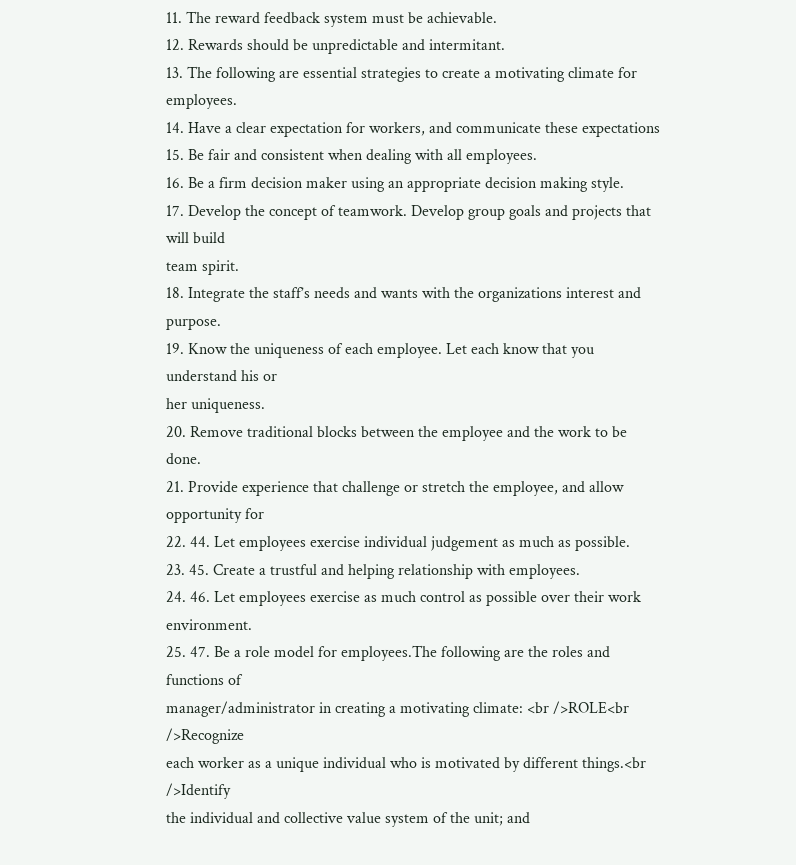11. The reward feedback system must be achievable.
12. Rewards should be unpredictable and intermitant.
13. The following are essential strategies to create a motivating climate for employees.
14. Have a clear expectation for workers, and communicate these expectations
15. Be fair and consistent when dealing with all employees.
16. Be a firm decision maker using an appropriate decision making style.
17. Develop the concept of teamwork. Develop group goals and projects that will build
team spirit.
18. Integrate the staff’s needs and wants with the organizations interest and purpose.
19. Know the uniqueness of each employee. Let each know that you understand his or
her uniqueness.
20. Remove traditional blocks between the employee and the work to be done.
21. Provide experience that challenge or stretch the employee, and allow opportunity for
22. 44. Let employees exercise individual judgement as much as possible.
23. 45. Create a trustful and helping relationship with employees.
24. 46. Let employees exercise as much control as possible over their work environment.
25. 47. Be a role model for employees.The following are the roles and functions of
manager/administrator in creating a motivating climate: <br />ROLE<br />Recognize
each worker as a unique individual who is motivated by different things.<br />Identify
the individual and collective value system of the unit; and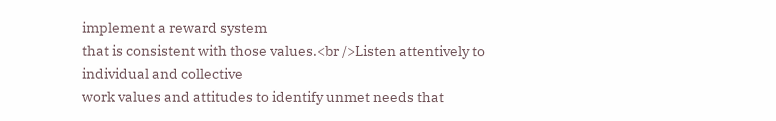implement a reward system
that is consistent with those values.<br />Listen attentively to individual and collective
work values and attitudes to identify unmet needs that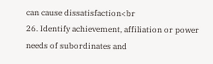can cause dissatisfaction<br
26. Identify achievement, affiliation or power needs of subordinates and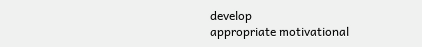develop
appropriate motivational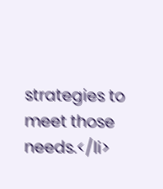strategies to meet those needs.</li>